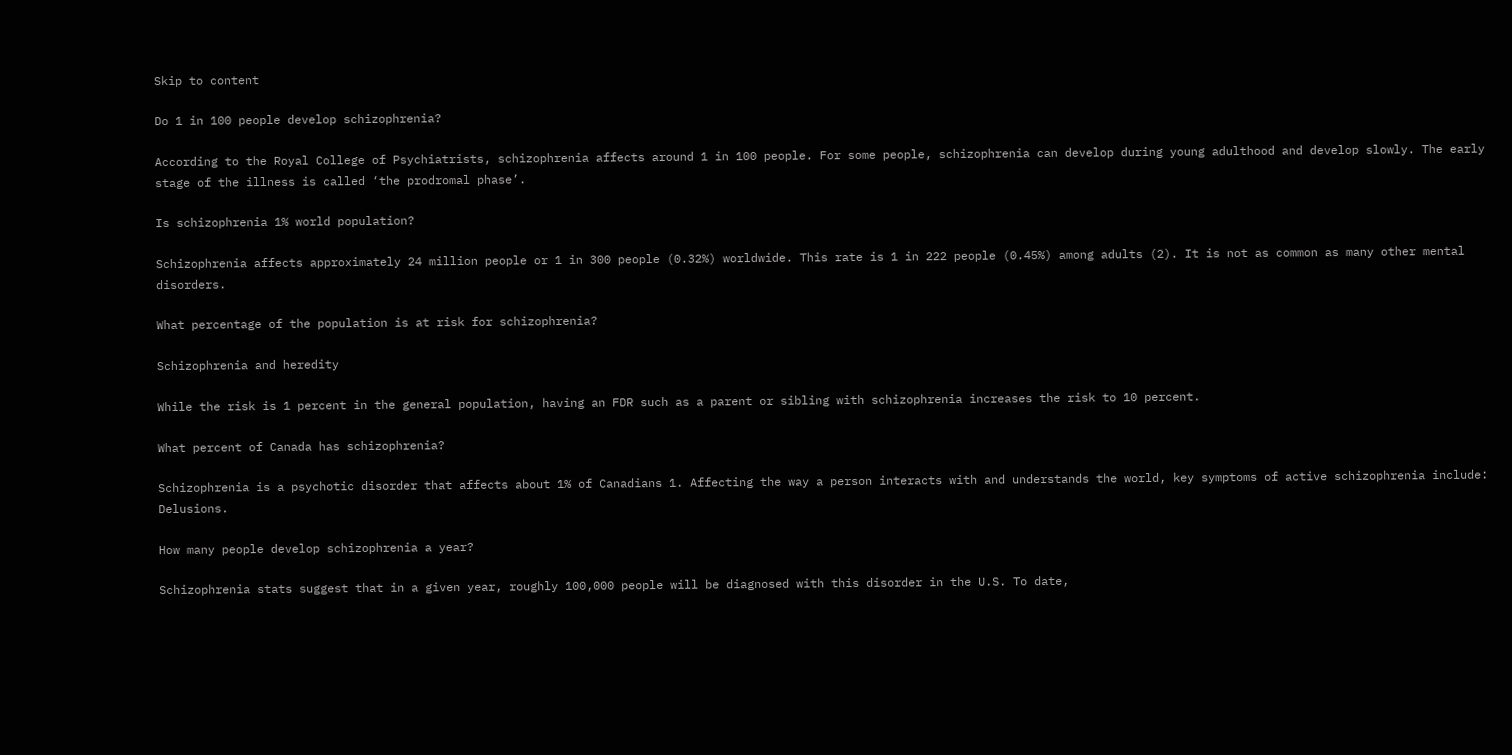Skip to content

Do 1 in 100 people develop schizophrenia?

According to the Royal College of Psychiatrists, schizophrenia affects around 1 in 100 people. For some people, schizophrenia can develop during young adulthood and develop slowly. The early stage of the illness is called ‘the prodromal phase’.

Is schizophrenia 1% world population?

Schizophrenia affects approximately 24 million people or 1 in 300 people (0.32%) worldwide. This rate is 1 in 222 people (0.45%) among adults (2). It is not as common as many other mental disorders.

What percentage of the population is at risk for schizophrenia?

Schizophrenia and heredity

While the risk is 1 percent in the general population, having an FDR such as a parent or sibling with schizophrenia increases the risk to 10 percent.

What percent of Canada has schizophrenia?

Schizophrenia is a psychotic disorder that affects about 1% of Canadians 1. Affecting the way a person interacts with and understands the world, key symptoms of active schizophrenia include: Delusions.

How many people develop schizophrenia a year?

Schizophrenia stats suggest that in a given year, roughly 100,000 people will be diagnosed with this disorder in the U.S. To date,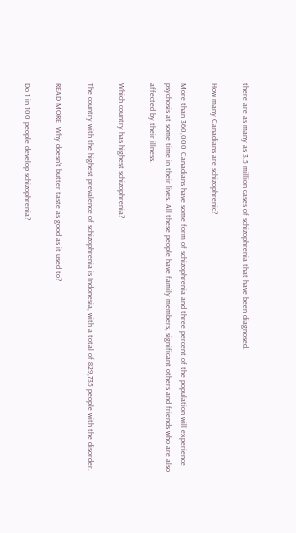there are as many as 3.5 million cases of schizophrenia that have been diagnosed.

How many Canadians are schizophrenic?

More than 360,000 Canadians have some form of schizophrenia and three percent of the population will experience psychosis at some time in their lives. All these people have family members, significant others and friends who are also affected by their illness.

Which country has highest schizophrenia?

The country with the highest prevalence of schizophrenia is Indonesia, with a total of 829,735 people with the disorder.

READ MORE  Why doesn't butter taste as good as it used to?

Do 1 in 100 people develop schizophrenia?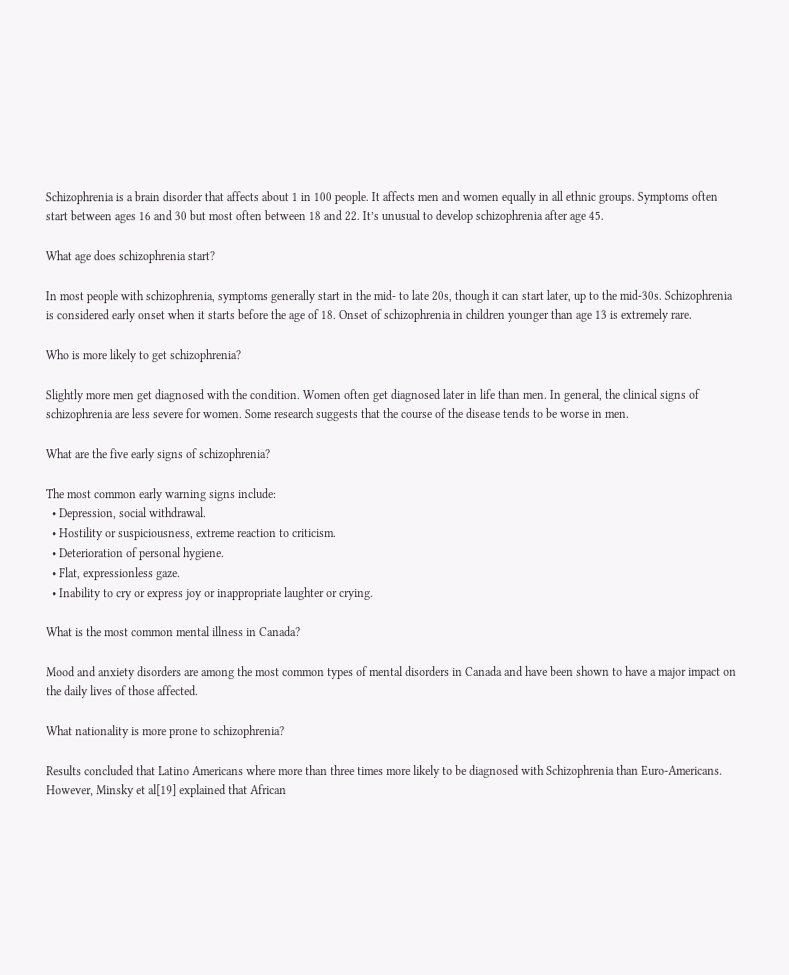Schizophrenia is a brain disorder that affects about 1 in 100 people. It affects men and women equally in all ethnic groups. Symptoms often start between ages 16 and 30 but most often between 18 and 22. It’s unusual to develop schizophrenia after age 45.

What age does schizophrenia start?

In most people with schizophrenia, symptoms generally start in the mid- to late 20s, though it can start later, up to the mid-30s. Schizophrenia is considered early onset when it starts before the age of 18. Onset of schizophrenia in children younger than age 13 is extremely rare.

Who is more likely to get schizophrenia?

Slightly more men get diagnosed with the condition. Women often get diagnosed later in life than men. In general, the clinical signs of schizophrenia are less severe for women. Some research suggests that the course of the disease tends to be worse in men.

What are the five early signs of schizophrenia?

The most common early warning signs include:
  • Depression, social withdrawal.
  • Hostility or suspiciousness, extreme reaction to criticism.
  • Deterioration of personal hygiene.
  • Flat, expressionless gaze.
  • Inability to cry or express joy or inappropriate laughter or crying.

What is the most common mental illness in Canada?

Mood and anxiety disorders are among the most common types of mental disorders in Canada and have been shown to have a major impact on the daily lives of those affected.

What nationality is more prone to schizophrenia?

Results concluded that Latino Americans where more than three times more likely to be diagnosed with Schizophrenia than Euro-Americans. However, Minsky et al[19] explained that African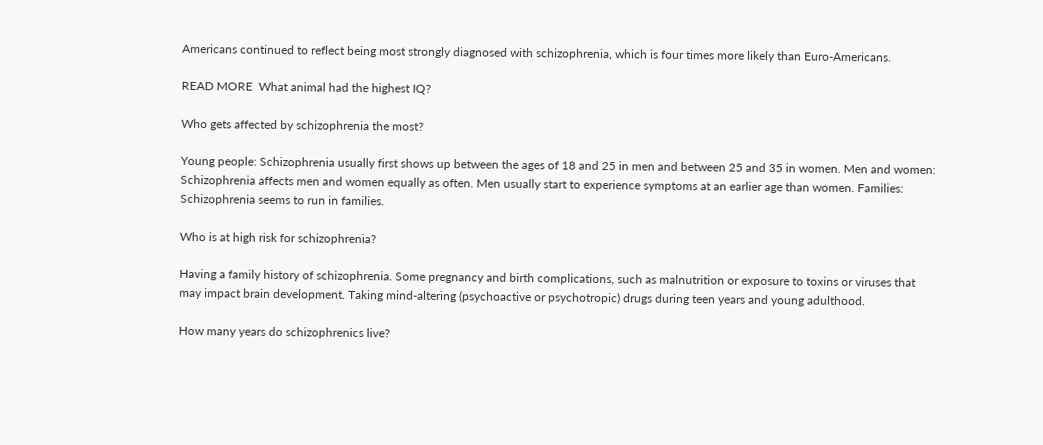Americans continued to reflect being most strongly diagnosed with schizophrenia, which is four times more likely than Euro-Americans.

READ MORE  What animal had the highest IQ?

Who gets affected by schizophrenia the most?

Young people: Schizophrenia usually first shows up between the ages of 18 and 25 in men and between 25 and 35 in women. Men and women: Schizophrenia affects men and women equally as often. Men usually start to experience symptoms at an earlier age than women. Families: Schizophrenia seems to run in families.

Who is at high risk for schizophrenia?

Having a family history of schizophrenia. Some pregnancy and birth complications, such as malnutrition or exposure to toxins or viruses that may impact brain development. Taking mind-altering (psychoactive or psychotropic) drugs during teen years and young adulthood.

How many years do schizophrenics live?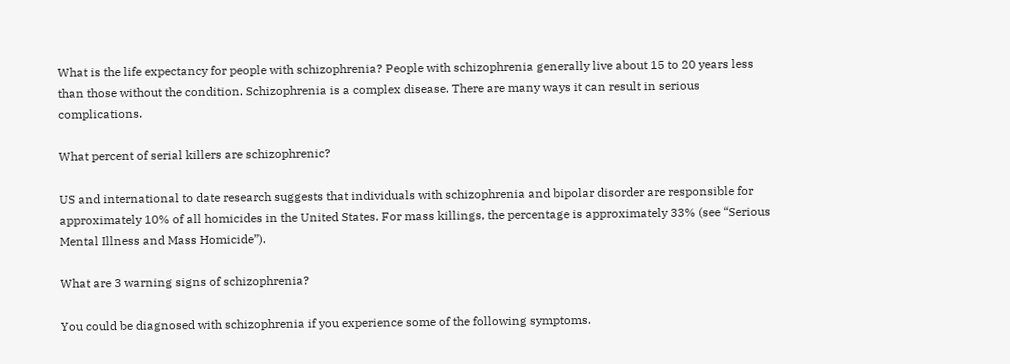What is the life expectancy for people with schizophrenia? People with schizophrenia generally live about 15 to 20 years less than those without the condition. Schizophrenia is a complex disease. There are many ways it can result in serious complications.

What percent of serial killers are schizophrenic?

US and international to date research suggests that individuals with schizophrenia and bipolar disorder are responsible for approximately 10% of all homicides in the United States. For mass killings, the percentage is approximately 33% (see “Serious Mental Illness and Mass Homicide”).

What are 3 warning signs of schizophrenia?

You could be diagnosed with schizophrenia if you experience some of the following symptoms.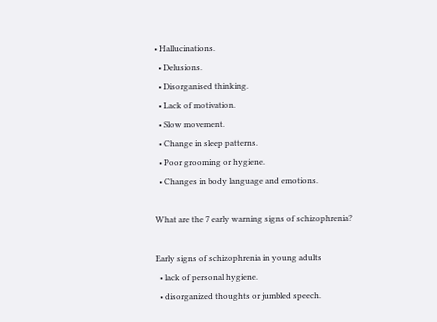• Hallucinations.
  • Delusions.
  • Disorganised thinking.
  • Lack of motivation.
  • Slow movement.
  • Change in sleep patterns.
  • Poor grooming or hygiene.
  • Changes in body language and emotions.

What are the 7 early warning signs of schizophrenia?

Early signs of schizophrenia in young adults
  • lack of personal hygiene.
  • disorganized thoughts or jumbled speech.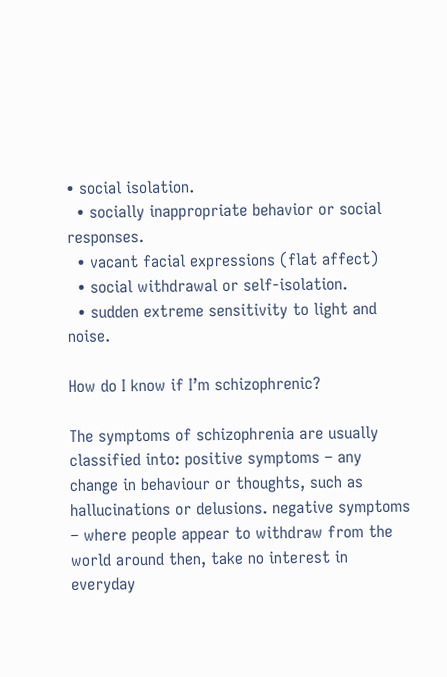• social isolation.
  • socially inappropriate behavior or social responses.
  • vacant facial expressions (flat affect)
  • social withdrawal or self-isolation.
  • sudden extreme sensitivity to light and noise.

How do I know if I’m schizophrenic?

The symptoms of schizophrenia are usually classified into: positive symptoms – any change in behaviour or thoughts, such as hallucinations or delusions. negative symptoms – where people appear to withdraw from the world around then, take no interest in everyday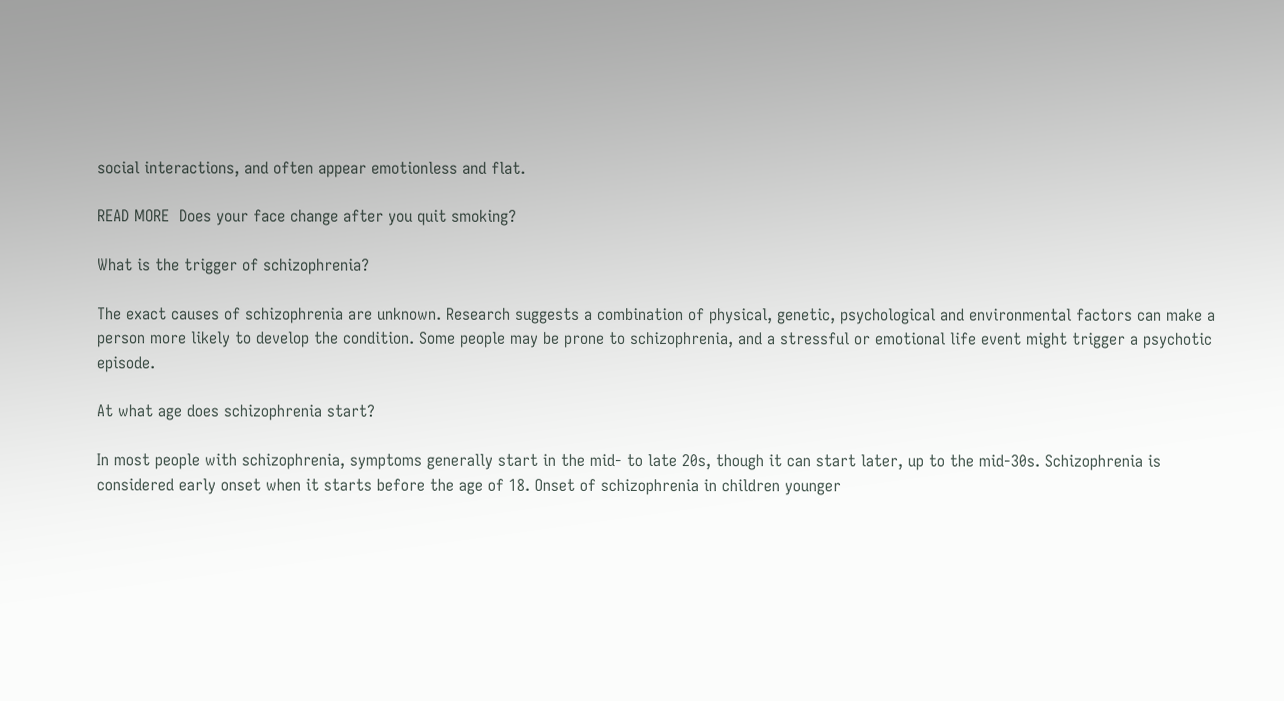social interactions, and often appear emotionless and flat.

READ MORE  Does your face change after you quit smoking?

What is the trigger of schizophrenia?

The exact causes of schizophrenia are unknown. Research suggests a combination of physical, genetic, psychological and environmental factors can make a person more likely to develop the condition. Some people may be prone to schizophrenia, and a stressful or emotional life event might trigger a psychotic episode.

At what age does schizophrenia start?

In most people with schizophrenia, symptoms generally start in the mid- to late 20s, though it can start later, up to the mid-30s. Schizophrenia is considered early onset when it starts before the age of 18. Onset of schizophrenia in children younger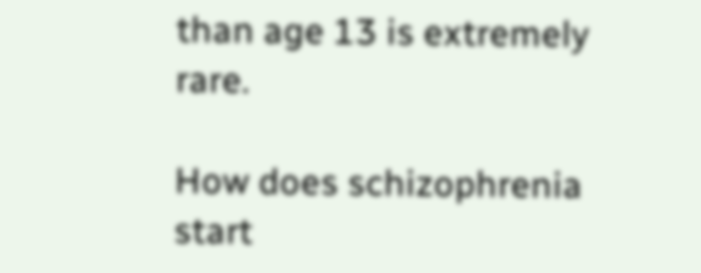than age 13 is extremely rare.

How does schizophrenia start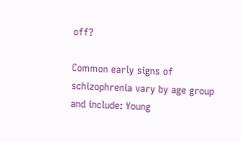off?

Common early signs of schizophrenia vary by age group and include: Young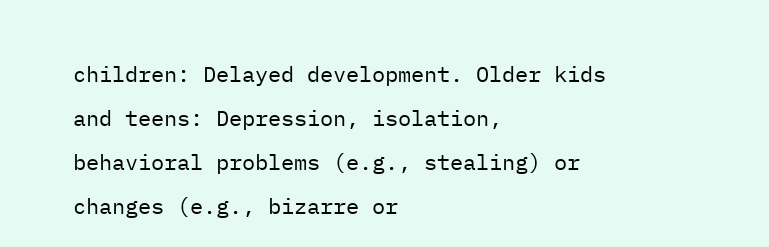children: Delayed development. Older kids and teens: Depression, isolation, behavioral problems (e.g., stealing) or changes (e.g., bizarre or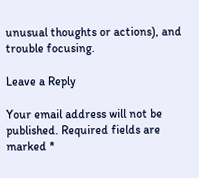unusual thoughts or actions), and trouble focusing.

Leave a Reply

Your email address will not be published. Required fields are marked *